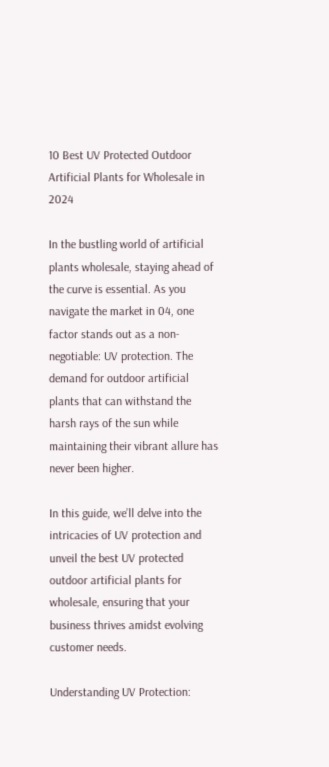10 Best UV Protected Outdoor Artificial Plants for Wholesale in 2024

In the bustling world of artificial plants wholesale, staying ahead of the curve is essential. As you navigate the market in 04, one factor stands out as a non-negotiable: UV protection. The demand for outdoor artificial plants that can withstand the harsh rays of the sun while maintaining their vibrant allure has never been higher.

In this guide, we’ll delve into the intricacies of UV protection and unveil the best UV protected outdoor artificial plants for wholesale, ensuring that your business thrives amidst evolving customer needs.

Understanding UV Protection: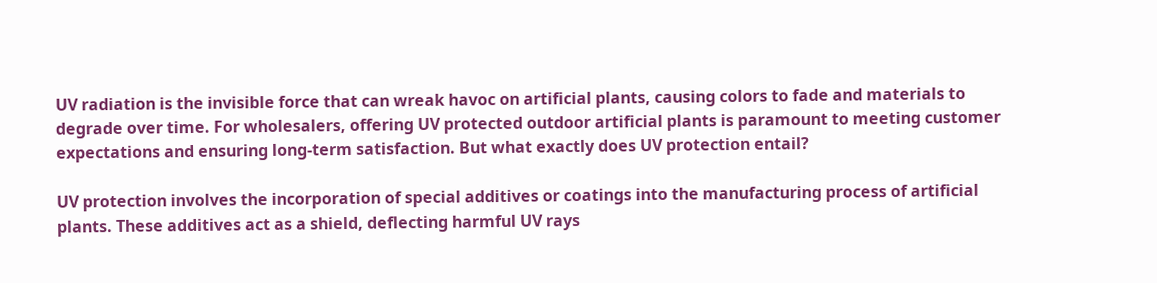UV radiation is the invisible force that can wreak havoc on artificial plants, causing colors to fade and materials to degrade over time. For wholesalers, offering UV protected outdoor artificial plants is paramount to meeting customer expectations and ensuring long-term satisfaction. But what exactly does UV protection entail?

UV protection involves the incorporation of special additives or coatings into the manufacturing process of artificial plants. These additives act as a shield, deflecting harmful UV rays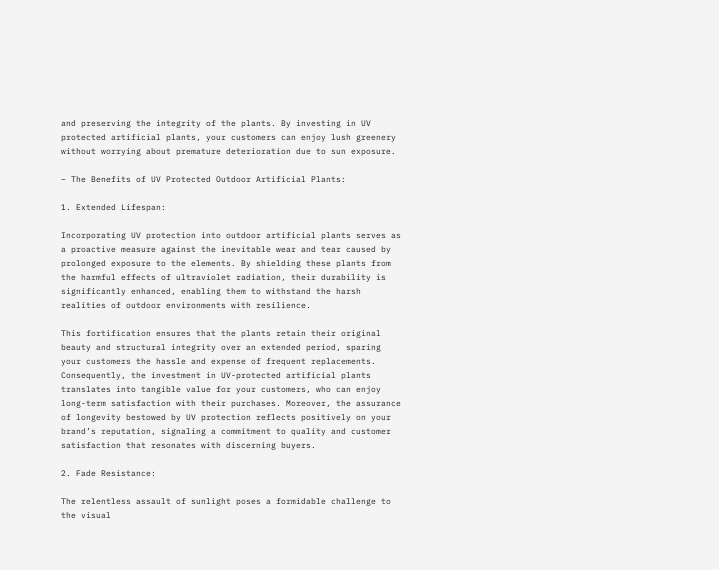and preserving the integrity of the plants. By investing in UV protected artificial plants, your customers can enjoy lush greenery without worrying about premature deterioration due to sun exposure.

– The Benefits of UV Protected Outdoor Artificial Plants:

1. Extended Lifespan:

Incorporating UV protection into outdoor artificial plants serves as a proactive measure against the inevitable wear and tear caused by prolonged exposure to the elements. By shielding these plants from the harmful effects of ultraviolet radiation, their durability is significantly enhanced, enabling them to withstand the harsh realities of outdoor environments with resilience.

This fortification ensures that the plants retain their original beauty and structural integrity over an extended period, sparing your customers the hassle and expense of frequent replacements. Consequently, the investment in UV-protected artificial plants translates into tangible value for your customers, who can enjoy long-term satisfaction with their purchases. Moreover, the assurance of longevity bestowed by UV protection reflects positively on your brand’s reputation, signaling a commitment to quality and customer satisfaction that resonates with discerning buyers.

2. Fade Resistance:

The relentless assault of sunlight poses a formidable challenge to the visual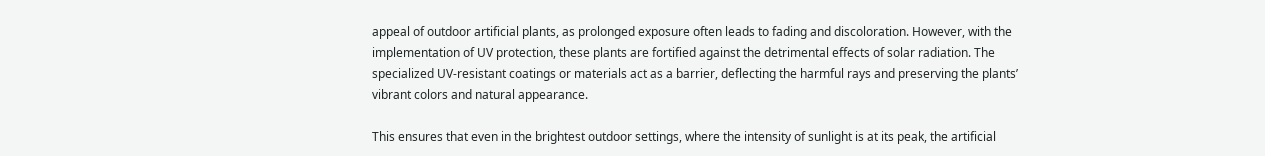appeal of outdoor artificial plants, as prolonged exposure often leads to fading and discoloration. However, with the implementation of UV protection, these plants are fortified against the detrimental effects of solar radiation. The specialized UV-resistant coatings or materials act as a barrier, deflecting the harmful rays and preserving the plants’ vibrant colors and natural appearance.

This ensures that even in the brightest outdoor settings, where the intensity of sunlight is at its peak, the artificial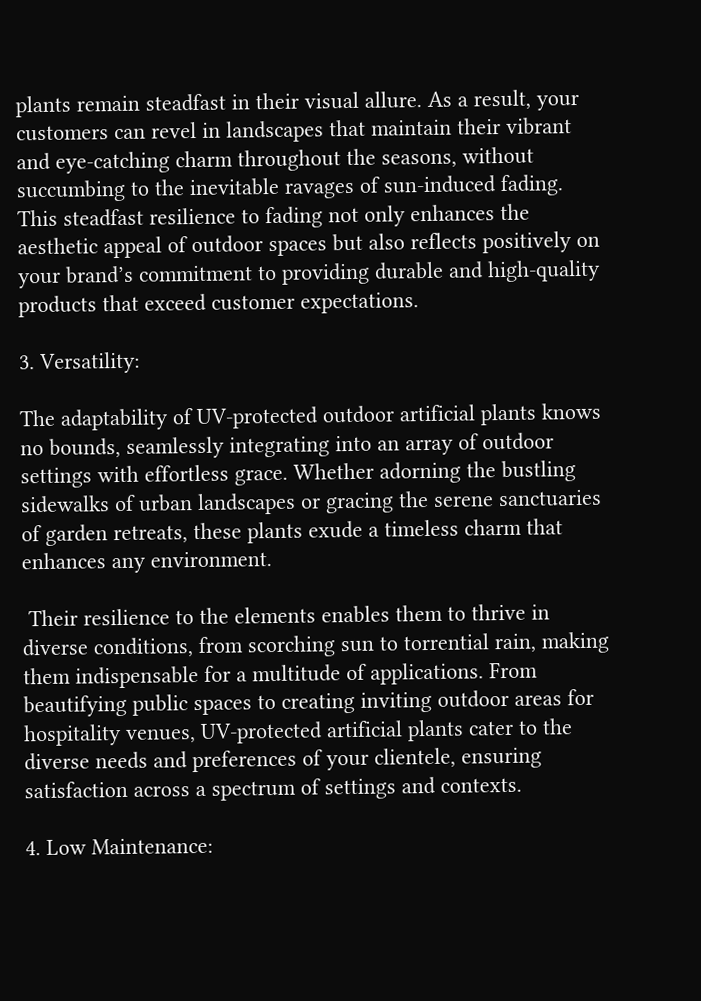plants remain steadfast in their visual allure. As a result, your customers can revel in landscapes that maintain their vibrant and eye-catching charm throughout the seasons, without succumbing to the inevitable ravages of sun-induced fading. This steadfast resilience to fading not only enhances the aesthetic appeal of outdoor spaces but also reflects positively on your brand’s commitment to providing durable and high-quality products that exceed customer expectations.

3. Versatility:

The adaptability of UV-protected outdoor artificial plants knows no bounds, seamlessly integrating into an array of outdoor settings with effortless grace. Whether adorning the bustling sidewalks of urban landscapes or gracing the serene sanctuaries of garden retreats, these plants exude a timeless charm that enhances any environment.

 Their resilience to the elements enables them to thrive in diverse conditions, from scorching sun to torrential rain, making them indispensable for a multitude of applications. From beautifying public spaces to creating inviting outdoor areas for hospitality venues, UV-protected artificial plants cater to the diverse needs and preferences of your clientele, ensuring satisfaction across a spectrum of settings and contexts.

4. Low Maintenance: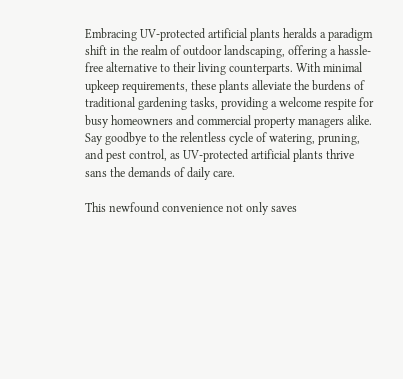Embracing UV-protected artificial plants heralds a paradigm shift in the realm of outdoor landscaping, offering a hassle-free alternative to their living counterparts. With minimal upkeep requirements, these plants alleviate the burdens of traditional gardening tasks, providing a welcome respite for busy homeowners and commercial property managers alike. Say goodbye to the relentless cycle of watering, pruning, and pest control, as UV-protected artificial plants thrive sans the demands of daily care.

This newfound convenience not only saves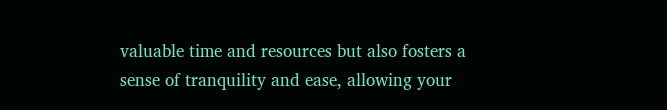valuable time and resources but also fosters a sense of tranquility and ease, allowing your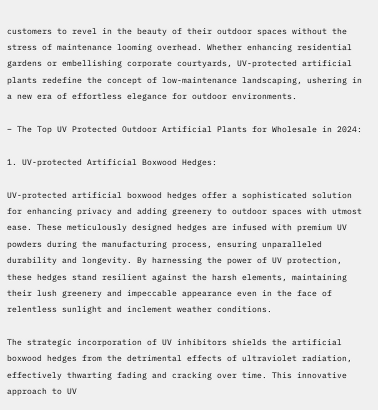customers to revel in the beauty of their outdoor spaces without the stress of maintenance looming overhead. Whether enhancing residential gardens or embellishing corporate courtyards, UV-protected artificial plants redefine the concept of low-maintenance landscaping, ushering in a new era of effortless elegance for outdoor environments.

– The Top UV Protected Outdoor Artificial Plants for Wholesale in 2024:

1. UV-protected Artificial Boxwood Hedges:

UV-protected artificial boxwood hedges offer a sophisticated solution for enhancing privacy and adding greenery to outdoor spaces with utmost ease. These meticulously designed hedges are infused with premium UV powders during the manufacturing process, ensuring unparalleled durability and longevity. By harnessing the power of UV protection, these hedges stand resilient against the harsh elements, maintaining their lush greenery and impeccable appearance even in the face of relentless sunlight and inclement weather conditions.

The strategic incorporation of UV inhibitors shields the artificial boxwood hedges from the detrimental effects of ultraviolet radiation, effectively thwarting fading and cracking over time. This innovative approach to UV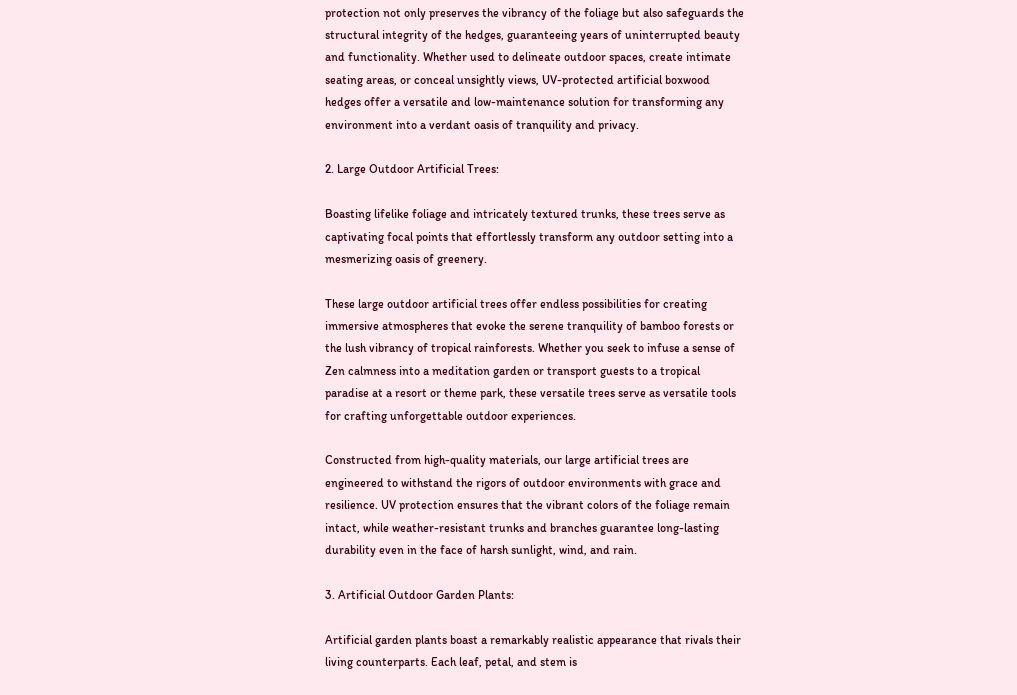protection not only preserves the vibrancy of the foliage but also safeguards the structural integrity of the hedges, guaranteeing years of uninterrupted beauty and functionality. Whether used to delineate outdoor spaces, create intimate seating areas, or conceal unsightly views, UV-protected artificial boxwood hedges offer a versatile and low-maintenance solution for transforming any environment into a verdant oasis of tranquility and privacy.

2. Large Outdoor Artificial Trees:

Boasting lifelike foliage and intricately textured trunks, these trees serve as captivating focal points that effortlessly transform any outdoor setting into a mesmerizing oasis of greenery.

These large outdoor artificial trees offer endless possibilities for creating immersive atmospheres that evoke the serene tranquility of bamboo forests or the lush vibrancy of tropical rainforests. Whether you seek to infuse a sense of Zen calmness into a meditation garden or transport guests to a tropical paradise at a resort or theme park, these versatile trees serve as versatile tools for crafting unforgettable outdoor experiences.

Constructed from high-quality materials, our large artificial trees are engineered to withstand the rigors of outdoor environments with grace and resilience. UV protection ensures that the vibrant colors of the foliage remain intact, while weather-resistant trunks and branches guarantee long-lasting durability even in the face of harsh sunlight, wind, and rain.

3. Artificial Outdoor Garden Plants:

Artificial garden plants boast a remarkably realistic appearance that rivals their living counterparts. Each leaf, petal, and stem is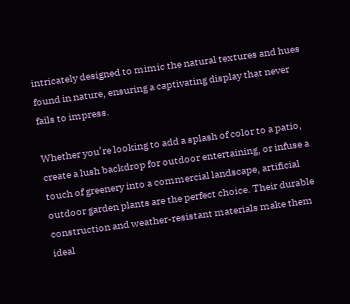intricately designed to mimic the natural textures and hues found in nature, ensuring a captivating display that never fails to impress.

Whether you’re looking to add a splash of color to a patio, create a lush backdrop for outdoor entertaining, or infuse a touch of greenery into a commercial landscape, artificial outdoor garden plants are the perfect choice. Their durable construction and weather-resistant materials make them ideal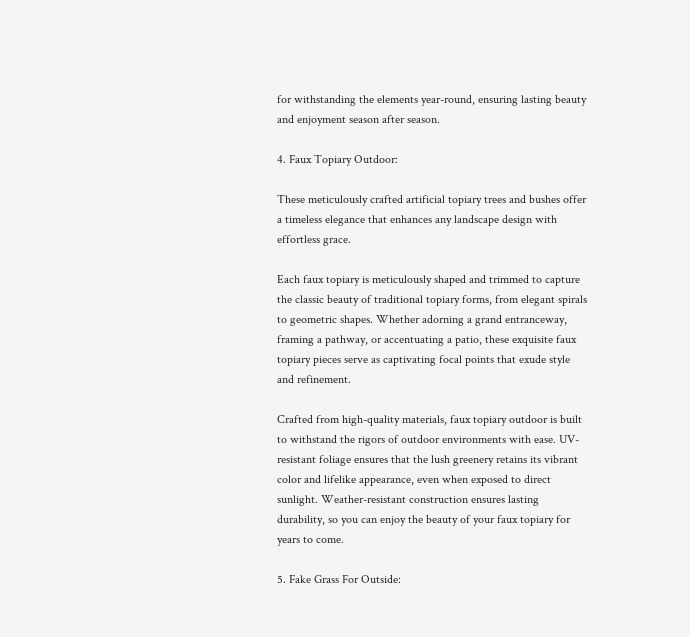for withstanding the elements year-round, ensuring lasting beauty and enjoyment season after season.

4. Faux Topiary Outdoor:

These meticulously crafted artificial topiary trees and bushes offer a timeless elegance that enhances any landscape design with effortless grace.

Each faux topiary is meticulously shaped and trimmed to capture the classic beauty of traditional topiary forms, from elegant spirals to geometric shapes. Whether adorning a grand entranceway, framing a pathway, or accentuating a patio, these exquisite faux topiary pieces serve as captivating focal points that exude style and refinement.

Crafted from high-quality materials, faux topiary outdoor is built to withstand the rigors of outdoor environments with ease. UV-resistant foliage ensures that the lush greenery retains its vibrant color and lifelike appearance, even when exposed to direct sunlight. Weather-resistant construction ensures lasting durability, so you can enjoy the beauty of your faux topiary for years to come.

5. Fake Grass For Outside: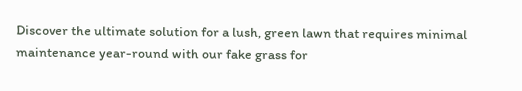Discover the ultimate solution for a lush, green lawn that requires minimal maintenance year-round with our fake grass for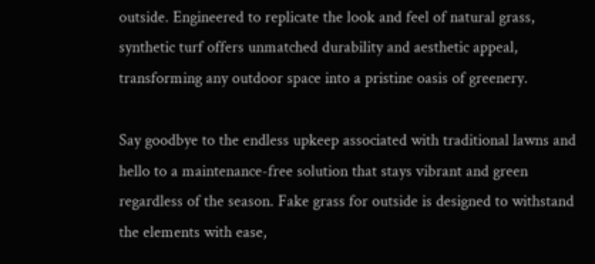outside. Engineered to replicate the look and feel of natural grass, synthetic turf offers unmatched durability and aesthetic appeal, transforming any outdoor space into a pristine oasis of greenery.

Say goodbye to the endless upkeep associated with traditional lawns and hello to a maintenance-free solution that stays vibrant and green regardless of the season. Fake grass for outside is designed to withstand the elements with ease,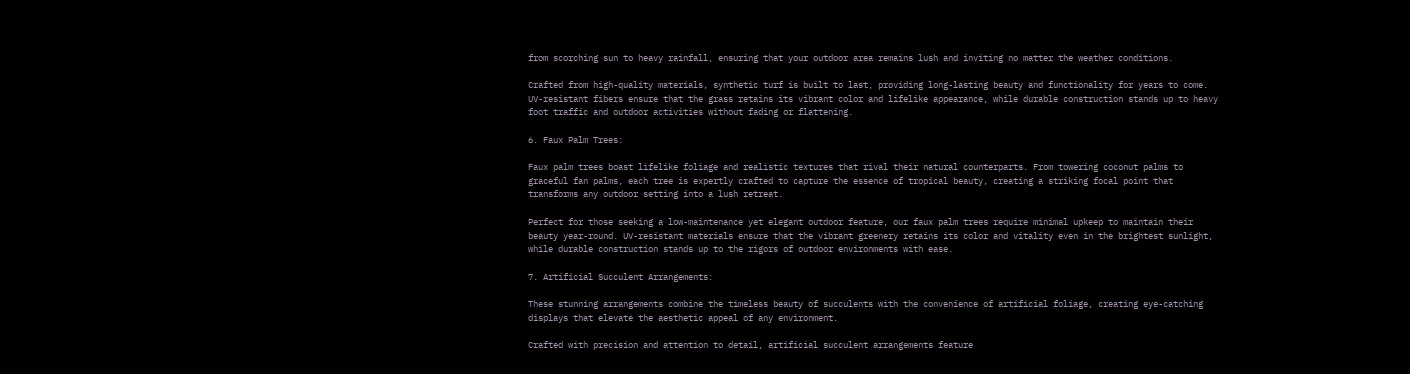from scorching sun to heavy rainfall, ensuring that your outdoor area remains lush and inviting no matter the weather conditions.

Crafted from high-quality materials, synthetic turf is built to last, providing long-lasting beauty and functionality for years to come. UV-resistant fibers ensure that the grass retains its vibrant color and lifelike appearance, while durable construction stands up to heavy foot traffic and outdoor activities without fading or flattening.

6. Faux Palm Trees:

Faux palm trees boast lifelike foliage and realistic textures that rival their natural counterparts. From towering coconut palms to graceful fan palms, each tree is expertly crafted to capture the essence of tropical beauty, creating a striking focal point that transforms any outdoor setting into a lush retreat.

Perfect for those seeking a low-maintenance yet elegant outdoor feature, our faux palm trees require minimal upkeep to maintain their beauty year-round. UV-resistant materials ensure that the vibrant greenery retains its color and vitality even in the brightest sunlight, while durable construction stands up to the rigors of outdoor environments with ease.

7. Artificial Succulent Arrangements:

These stunning arrangements combine the timeless beauty of succulents with the convenience of artificial foliage, creating eye-catching displays that elevate the aesthetic appeal of any environment.

Crafted with precision and attention to detail, artificial succulent arrangements feature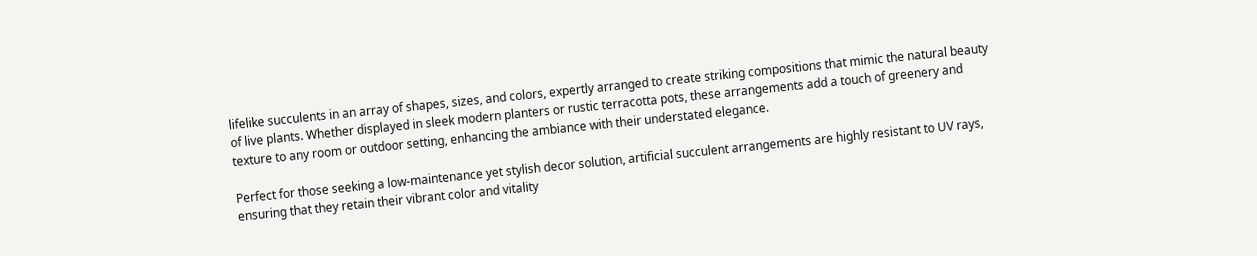lifelike succulents in an array of shapes, sizes, and colors, expertly arranged to create striking compositions that mimic the natural beauty of live plants. Whether displayed in sleek modern planters or rustic terracotta pots, these arrangements add a touch of greenery and texture to any room or outdoor setting, enhancing the ambiance with their understated elegance.

Perfect for those seeking a low-maintenance yet stylish decor solution, artificial succulent arrangements are highly resistant to UV rays, ensuring that they retain their vibrant color and vitality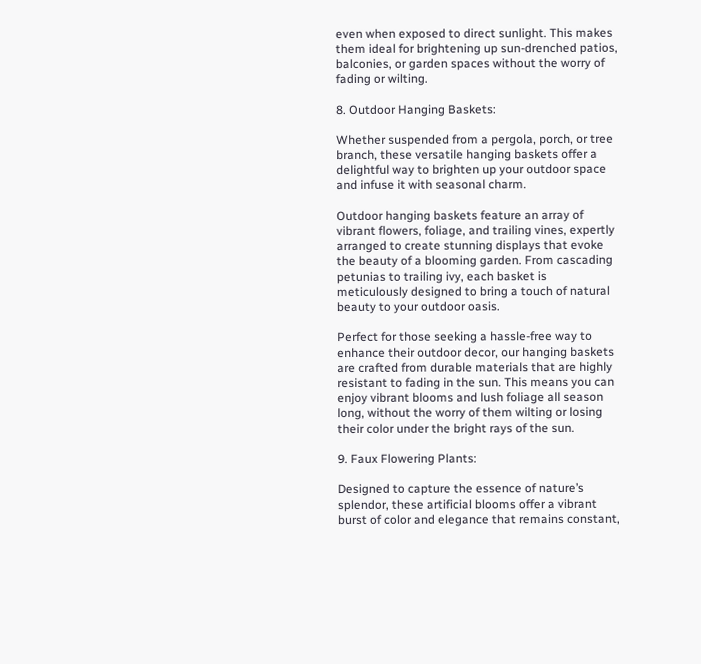even when exposed to direct sunlight. This makes them ideal for brightening up sun-drenched patios, balconies, or garden spaces without the worry of fading or wilting.

8. Outdoor Hanging Baskets:

Whether suspended from a pergola, porch, or tree branch, these versatile hanging baskets offer a delightful way to brighten up your outdoor space and infuse it with seasonal charm.

Outdoor hanging baskets feature an array of vibrant flowers, foliage, and trailing vines, expertly arranged to create stunning displays that evoke the beauty of a blooming garden. From cascading petunias to trailing ivy, each basket is meticulously designed to bring a touch of natural beauty to your outdoor oasis.

Perfect for those seeking a hassle-free way to enhance their outdoor decor, our hanging baskets are crafted from durable materials that are highly resistant to fading in the sun. This means you can enjoy vibrant blooms and lush foliage all season long, without the worry of them wilting or losing their color under the bright rays of the sun.

9. Faux Flowering Plants:

Designed to capture the essence of nature’s splendor, these artificial blooms offer a vibrant burst of color and elegance that remains constant,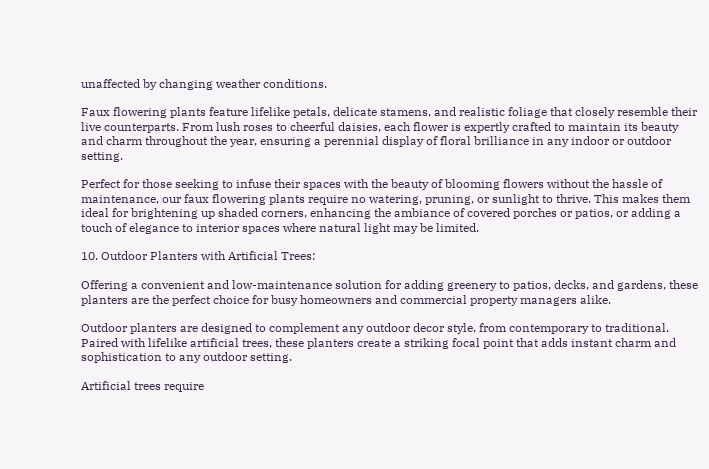unaffected by changing weather conditions.

Faux flowering plants feature lifelike petals, delicate stamens, and realistic foliage that closely resemble their live counterparts. From lush roses to cheerful daisies, each flower is expertly crafted to maintain its beauty and charm throughout the year, ensuring a perennial display of floral brilliance in any indoor or outdoor setting.

Perfect for those seeking to infuse their spaces with the beauty of blooming flowers without the hassle of maintenance, our faux flowering plants require no watering, pruning, or sunlight to thrive. This makes them ideal for brightening up shaded corners, enhancing the ambiance of covered porches or patios, or adding a touch of elegance to interior spaces where natural light may be limited.

10. Outdoor Planters with Artificial Trees:

Offering a convenient and low-maintenance solution for adding greenery to patios, decks, and gardens, these planters are the perfect choice for busy homeowners and commercial property managers alike.

Outdoor planters are designed to complement any outdoor decor style, from contemporary to traditional. Paired with lifelike artificial trees, these planters create a striking focal point that adds instant charm and sophistication to any outdoor setting.

Artificial trees require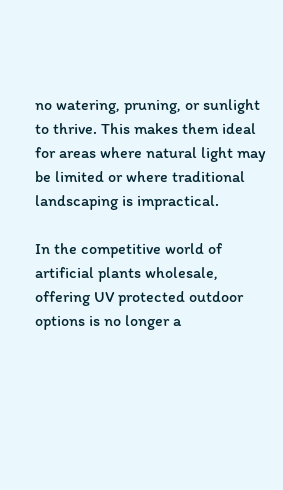no watering, pruning, or sunlight to thrive. This makes them ideal for areas where natural light may be limited or where traditional landscaping is impractical.

In the competitive world of artificial plants wholesale, offering UV protected outdoor options is no longer a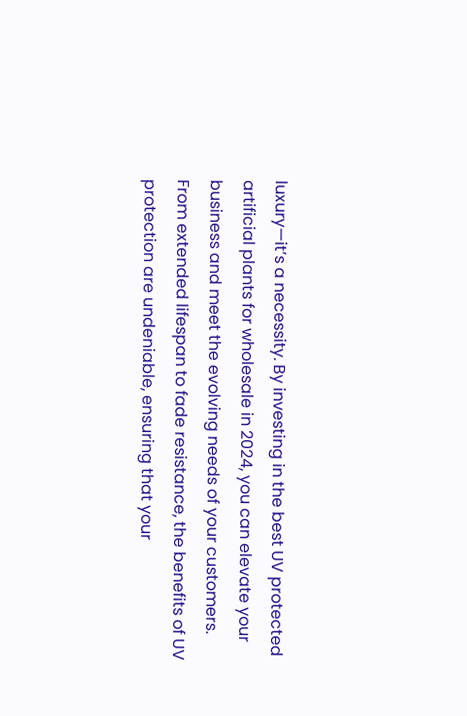luxury—it’s a necessity. By investing in the best UV protected artificial plants for wholesale in 2024, you can elevate your business and meet the evolving needs of your customers. From extended lifespan to fade resistance, the benefits of UV protection are undeniable, ensuring that your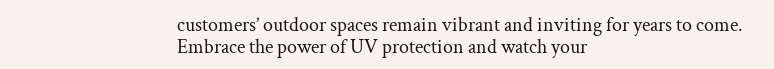customers’ outdoor spaces remain vibrant and inviting for years to come. Embrace the power of UV protection and watch your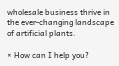wholesale business thrive in the ever-changing landscape of artificial plants.

× How can I help you?